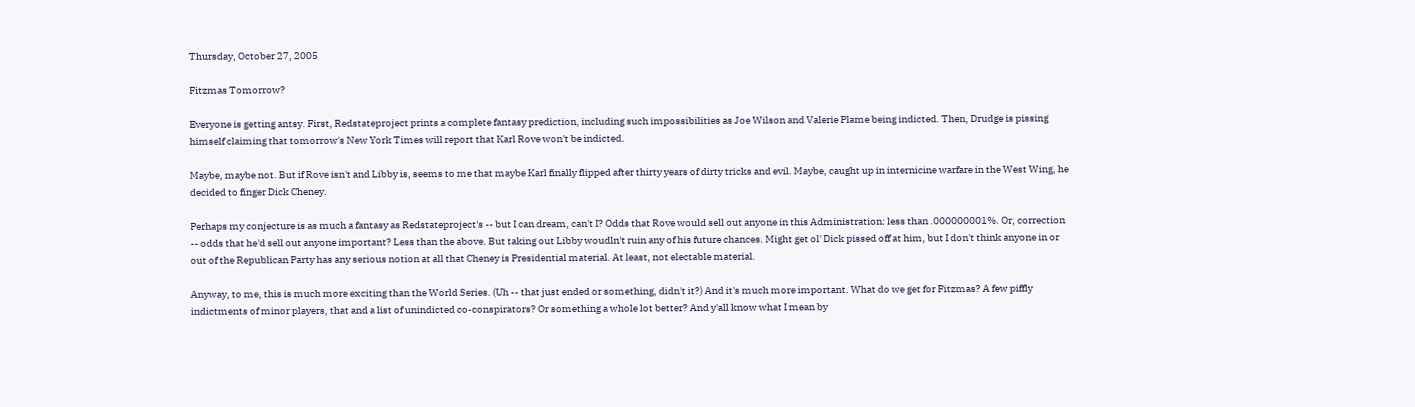Thursday, October 27, 2005

Fitzmas Tomorrow?

Everyone is getting antsy. First, Redstateproject prints a complete fantasy prediction, including such impossibilities as Joe Wilson and Valerie Plame being indicted. Then, Drudge is pissing himself claiming that tomorrow's New York Times will report that Karl Rove won't be indicted.

Maybe, maybe not. But if Rove isn't and Libby is, seems to me that maybe Karl finally flipped after thirty years of dirty tricks and evil. Maybe, caught up in internicine warfare in the West Wing, he decided to finger Dick Cheney.

Perhaps my conjecture is as much a fantasy as Redstateproject's -- but I can dream, can't I? Odds that Rove would sell out anyone in this Administration: less than .000000001%. Or, correction -- odds that he'd sell out anyone important? Less than the above. But taking out Libby woudln't ruin any of his future chances. Might get ol' Dick pissed off at him, but I don't think anyone in or out of the Republican Party has any serious notion at all that Cheney is Presidential material. At least, not electable material.

Anyway, to me, this is much more exciting than the World Series. (Uh -- that just ended or something, didn't it?) And it's much more important. What do we get for Fitzmas? A few piffly indictments of minor players, that and a list of unindicted co-conspirators? Or something a whole lot better? And y'all know what I mean by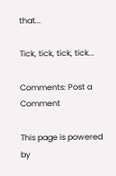that...

Tick, tick, tick, tick...

Comments: Post a Comment

This page is powered by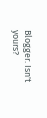Blogger. Isn't yours?